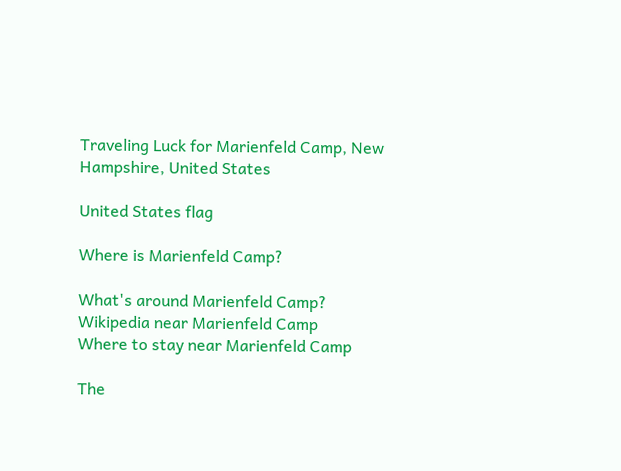Traveling Luck for Marienfeld Camp, New Hampshire, United States

United States flag

Where is Marienfeld Camp?

What's around Marienfeld Camp?
Wikipedia near Marienfeld Camp
Where to stay near Marienfeld Camp

The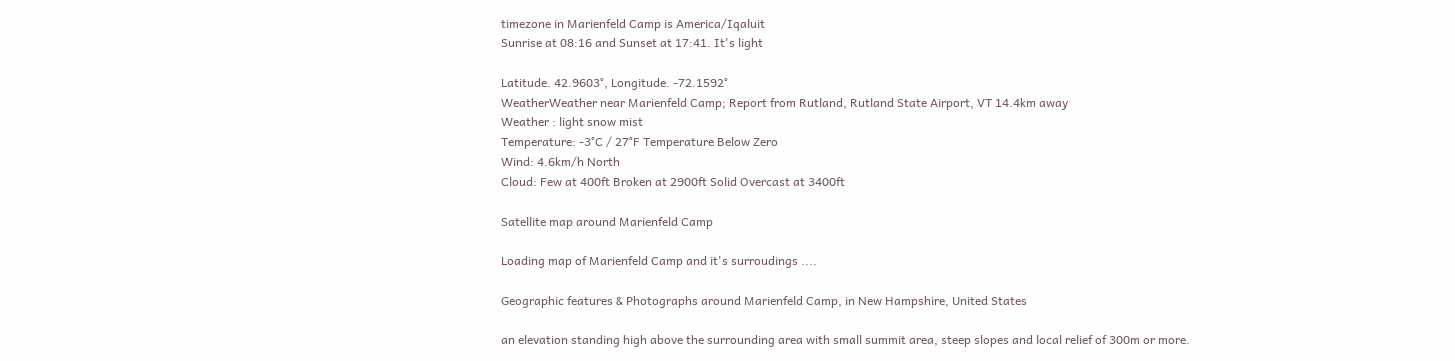timezone in Marienfeld Camp is America/Iqaluit
Sunrise at 08:16 and Sunset at 17:41. It's light

Latitude. 42.9603°, Longitude. -72.1592°
WeatherWeather near Marienfeld Camp; Report from Rutland, Rutland State Airport, VT 14.4km away
Weather : light snow mist
Temperature: -3°C / 27°F Temperature Below Zero
Wind: 4.6km/h North
Cloud: Few at 400ft Broken at 2900ft Solid Overcast at 3400ft

Satellite map around Marienfeld Camp

Loading map of Marienfeld Camp and it's surroudings ....

Geographic features & Photographs around Marienfeld Camp, in New Hampshire, United States

an elevation standing high above the surrounding area with small summit area, steep slopes and local relief of 300m or more.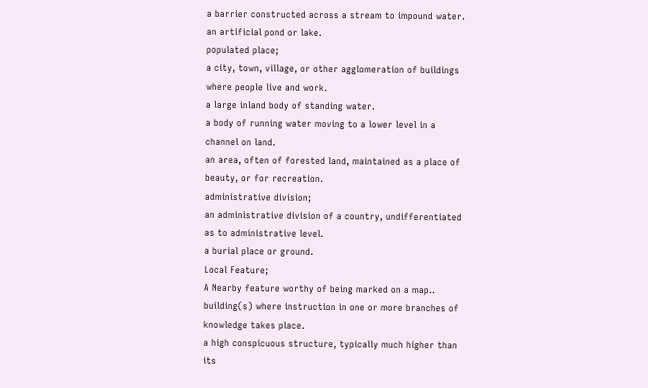a barrier constructed across a stream to impound water.
an artificial pond or lake.
populated place;
a city, town, village, or other agglomeration of buildings where people live and work.
a large inland body of standing water.
a body of running water moving to a lower level in a channel on land.
an area, often of forested land, maintained as a place of beauty, or for recreation.
administrative division;
an administrative division of a country, undifferentiated as to administrative level.
a burial place or ground.
Local Feature;
A Nearby feature worthy of being marked on a map..
building(s) where instruction in one or more branches of knowledge takes place.
a high conspicuous structure, typically much higher than its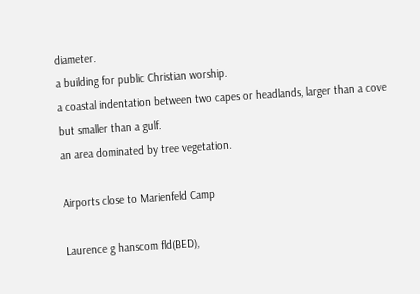diameter.
a building for public Christian worship.
a coastal indentation between two capes or headlands, larger than a cove but smaller than a gulf.
an area dominated by tree vegetation.

Airports close to Marienfeld Camp

Laurence g hanscom fld(BED),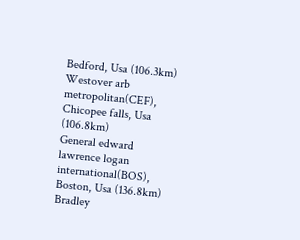Bedford, Usa (106.3km)
Westover arb metropolitan(CEF), Chicopee falls, Usa (106.8km)
General edward lawrence logan international(BOS), Boston, Usa (136.8km)
Bradley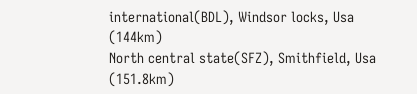international(BDL), Windsor locks, Usa (144km)
North central state(SFZ), Smithfield, Usa (151.8km)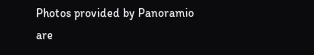Photos provided by Panoramio are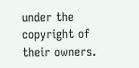under the copyright of their owners.